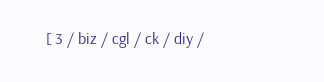[ 3 / biz / cgl / ck / diy /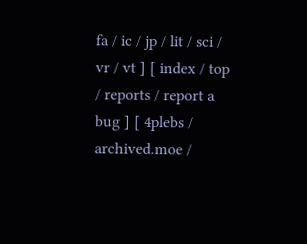fa / ic / jp / lit / sci / vr / vt ] [ index / top / reports / report a bug ] [ 4plebs / archived.moe /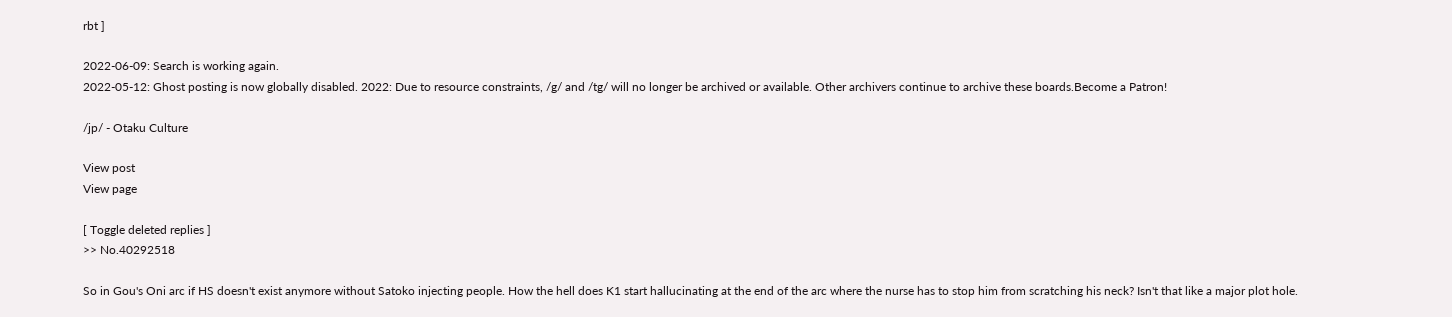rbt ]

2022-06-09: Search is working again.
2022-05-12: Ghost posting is now globally disabled. 2022: Due to resource constraints, /g/ and /tg/ will no longer be archived or available. Other archivers continue to archive these boards.Become a Patron!

/jp/ - Otaku Culture

View post
View page

[ Toggle deleted replies ]
>> No.40292518

So in Gou's Oni arc if HS doesn't exist anymore without Satoko injecting people. How the hell does K1 start hallucinating at the end of the arc where the nurse has to stop him from scratching his neck? Isn't that like a major plot hole.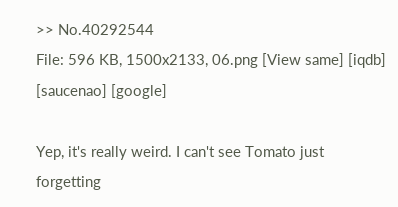>> No.40292544
File: 596 KB, 1500x2133, 06.png [View same] [iqdb] [saucenao] [google]

Yep, it's really weird. I can't see Tomato just forgetting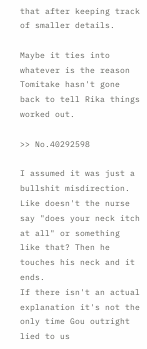that after keeping track of smaller details.

Maybe it ties into whatever is the reason Tomitake hasn't gone back to tell Rika things worked out.

>> No.40292598

I assumed it was just a bullshit misdirection. Like doesn't the nurse say "does your neck itch at all" or something like that? Then he touches his neck and it ends.
If there isn't an actual explanation it's not the only time Gou outright lied to us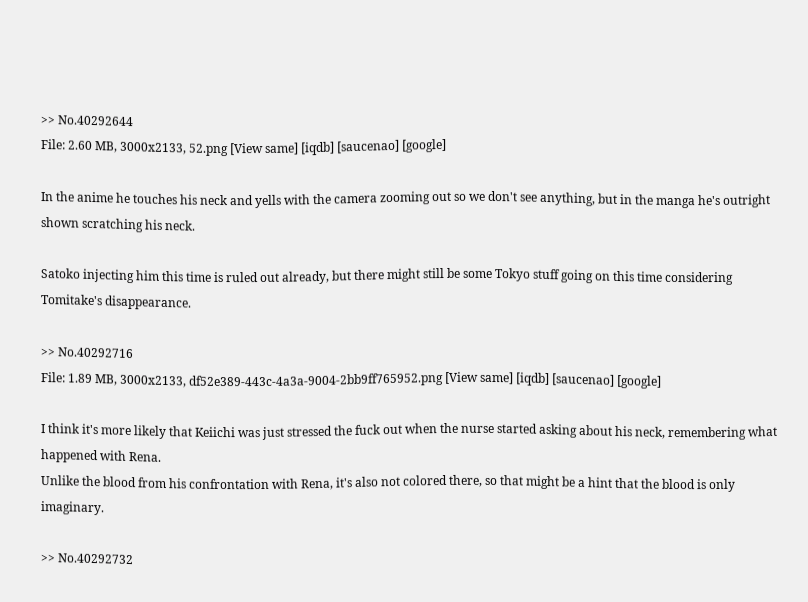>> No.40292644
File: 2.60 MB, 3000x2133, 52.png [View same] [iqdb] [saucenao] [google]

In the anime he touches his neck and yells with the camera zooming out so we don't see anything, but in the manga he's outright shown scratching his neck.

Satoko injecting him this time is ruled out already, but there might still be some Tokyo stuff going on this time considering Tomitake's disappearance.

>> No.40292716
File: 1.89 MB, 3000x2133, df52e389-443c-4a3a-9004-2bb9ff765952.png [View same] [iqdb] [saucenao] [google]

I think it's more likely that Keiichi was just stressed the fuck out when the nurse started asking about his neck, remembering what happened with Rena.
Unlike the blood from his confrontation with Rena, it's also not colored there, so that might be a hint that the blood is only imaginary.

>> No.40292732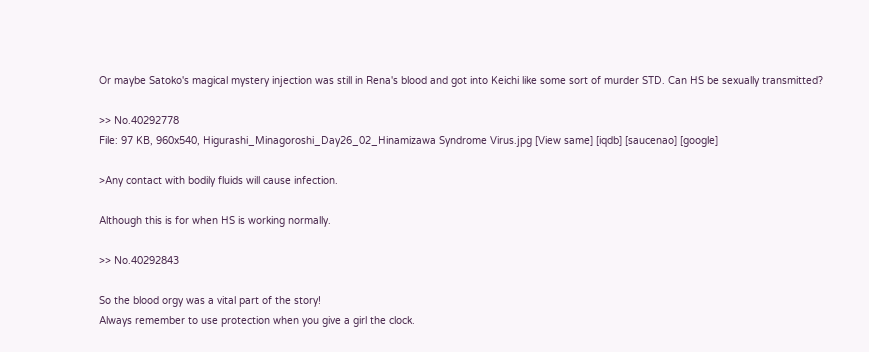Or maybe Satoko's magical mystery injection was still in Rena's blood and got into Keichi like some sort of murder STD. Can HS be sexually transmitted?

>> No.40292778
File: 97 KB, 960x540, Higurashi_Minagoroshi_Day26_02_Hinamizawa Syndrome Virus.jpg [View same] [iqdb] [saucenao] [google]

>Any contact with bodily fluids will cause infection.

Although this is for when HS is working normally.

>> No.40292843

So the blood orgy was a vital part of the story!
Always remember to use protection when you give a girl the clock.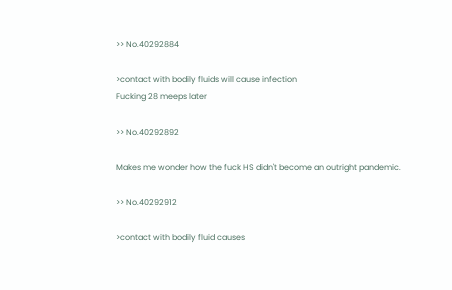>> No.40292884

>contact with bodily fluids will cause infection
Fucking 28 meeps later

>> No.40292892

Makes me wonder how the fuck HS didn't become an outright pandemic.

>> No.40292912

>contact with bodily fluid causes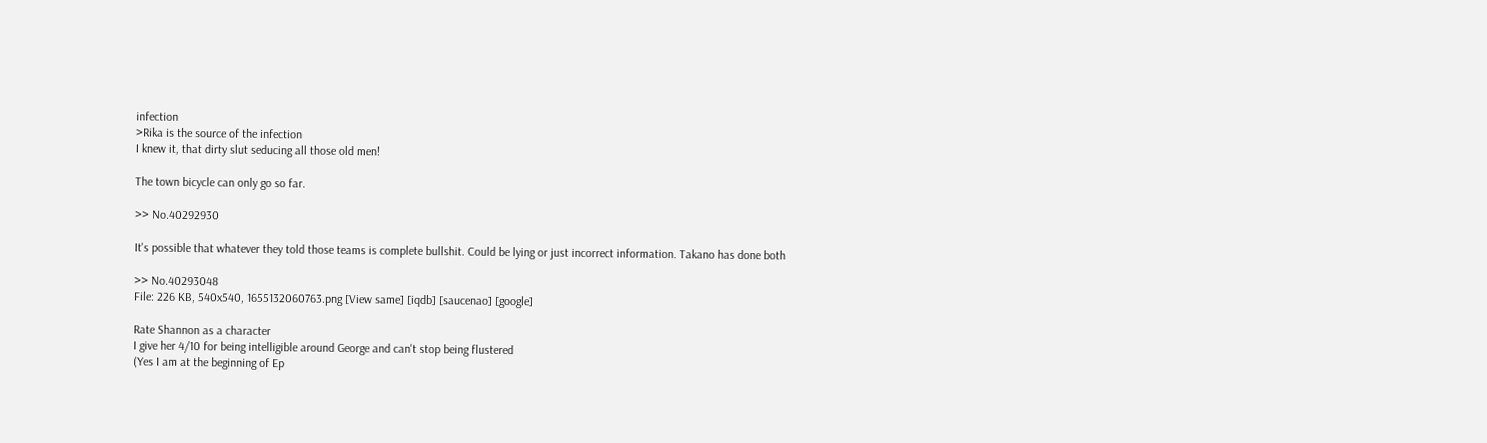infection
>Rika is the source of the infection
I knew it, that dirty slut seducing all those old men!

The town bicycle can only go so far.

>> No.40292930

It's possible that whatever they told those teams is complete bullshit. Could be lying or just incorrect information. Takano has done both

>> No.40293048
File: 226 KB, 540x540, 1655132060763.png [View same] [iqdb] [saucenao] [google]

Rate Shannon as a character
I give her 4/10 for being intelligible around George and can't stop being flustered
(Yes I am at the beginning of Ep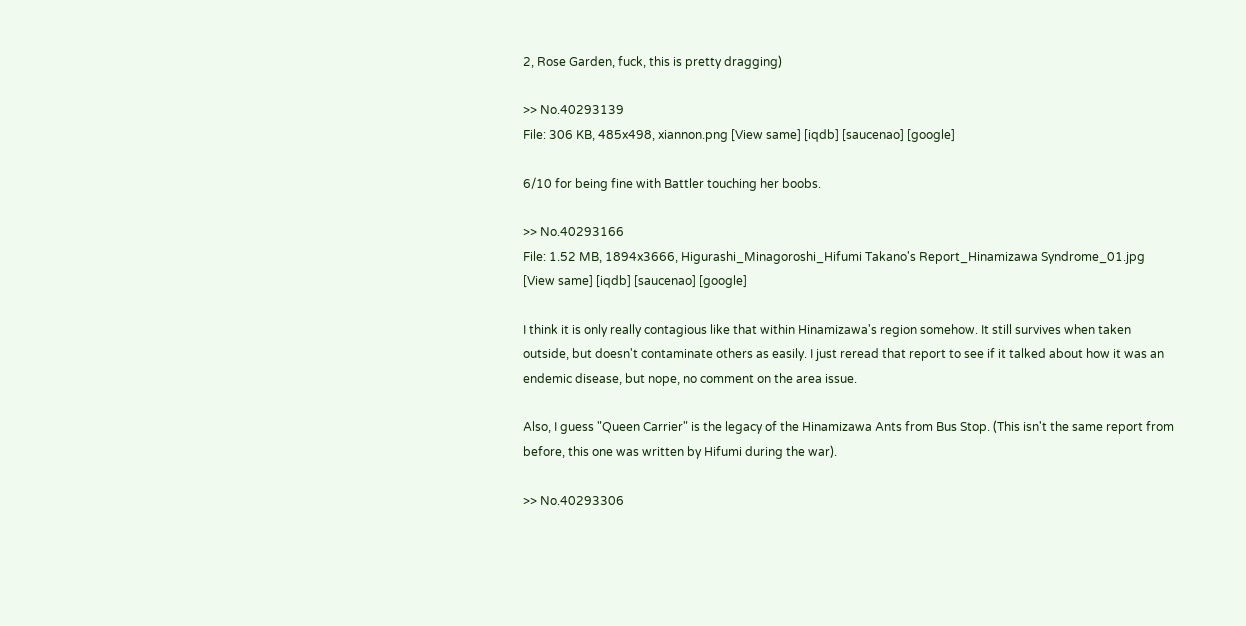2, Rose Garden, fuck, this is pretty dragging)

>> No.40293139
File: 306 KB, 485x498, xiannon.png [View same] [iqdb] [saucenao] [google]

6/10 for being fine with Battler touching her boobs.

>> No.40293166
File: 1.52 MB, 1894x3666, Higurashi_Minagoroshi_Hifumi Takano's Report_Hinamizawa Syndrome_01.jpg [View same] [iqdb] [saucenao] [google]

I think it is only really contagious like that within Hinamizawa's region somehow. It still survives when taken outside, but doesn't contaminate others as easily. I just reread that report to see if it talked about how it was an endemic disease, but nope, no comment on the area issue.

Also, I guess "Queen Carrier" is the legacy of the Hinamizawa Ants from Bus Stop. (This isn't the same report from before, this one was written by Hifumi during the war).

>> No.40293306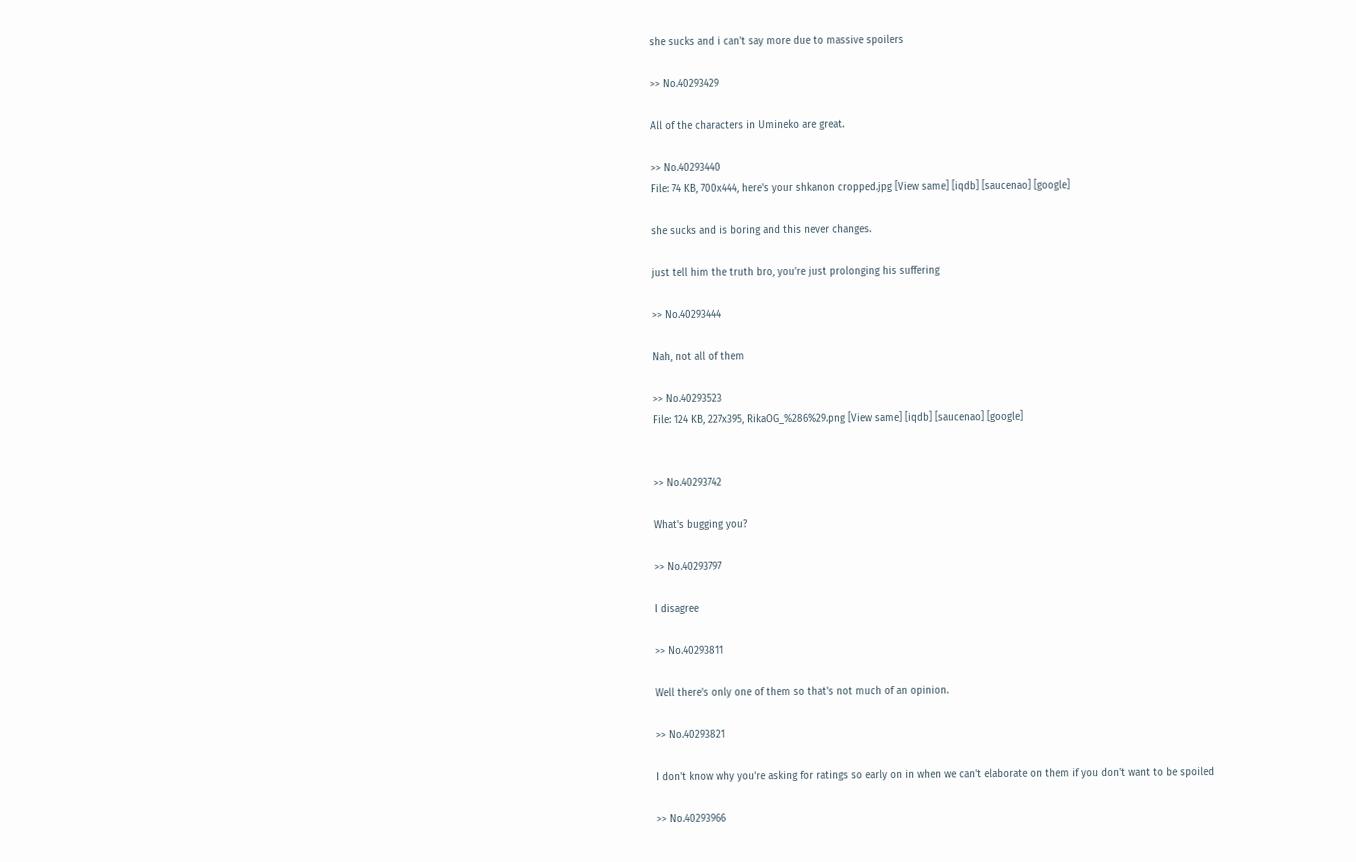she sucks and i can't say more due to massive spoilers

>> No.40293429

All of the characters in Umineko are great.

>> No.40293440
File: 74 KB, 700x444, here's your shkanon cropped.jpg [View same] [iqdb] [saucenao] [google]

she sucks and is boring and this never changes.

just tell him the truth bro, you're just prolonging his suffering

>> No.40293444

Nah, not all of them

>> No.40293523
File: 124 KB, 227x395, RikaOG_%286%29.png [View same] [iqdb] [saucenao] [google]


>> No.40293742

What's bugging you?

>> No.40293797

I disagree

>> No.40293811

Well there's only one of them so that's not much of an opinion.

>> No.40293821

I don't know why you're asking for ratings so early on in when we can't elaborate on them if you don't want to be spoiled

>> No.40293966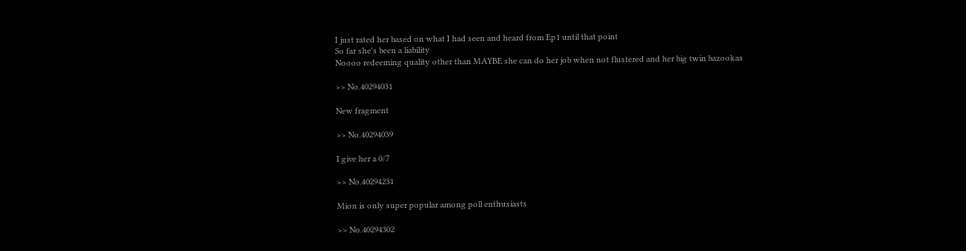I just rated her based on what I had seen and heard from Ep1 until that point
So far she's been a liability
Noooo redeeming quality other than MAYBE she can do her job when not flustered and her big twin bazookas

>> No.40294031

New fragment

>> No.40294039

I give her a 0/7

>> No.40294231

Mion is only super popular among poll enthusiasts

>> No.40294302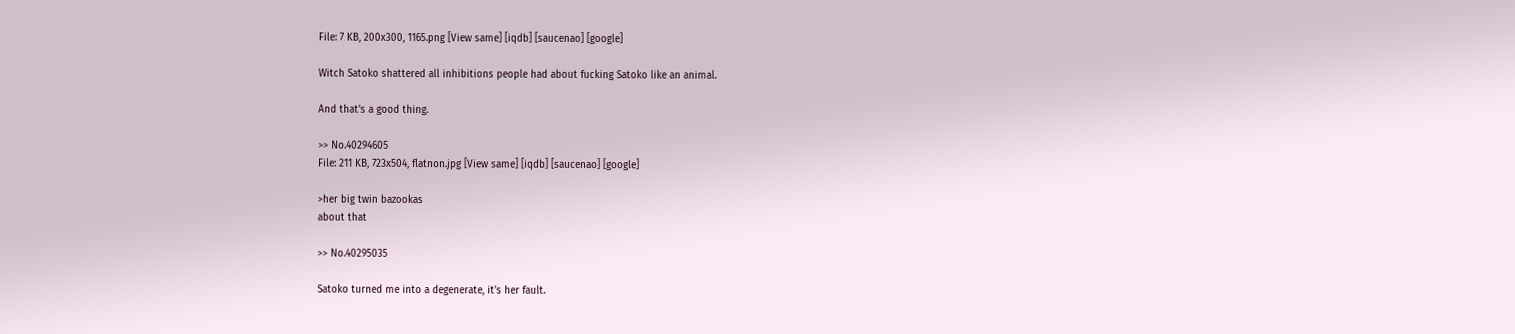File: 7 KB, 200x300, 1165.png [View same] [iqdb] [saucenao] [google]

Witch Satoko shattered all inhibitions people had about fucking Satoko like an animal.

And that's a good thing.

>> No.40294605
File: 211 KB, 723x504, flatnon.jpg [View same] [iqdb] [saucenao] [google]

>her big twin bazookas
about that

>> No.40295035

Satoko turned me into a degenerate, it's her fault.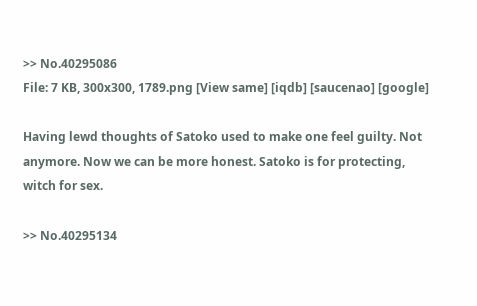>> No.40295086
File: 7 KB, 300x300, 1789.png [View same] [iqdb] [saucenao] [google]

Having lewd thoughts of Satoko used to make one feel guilty. Not anymore. Now we can be more honest. Satoko is for protecting, witch for sex.

>> No.40295134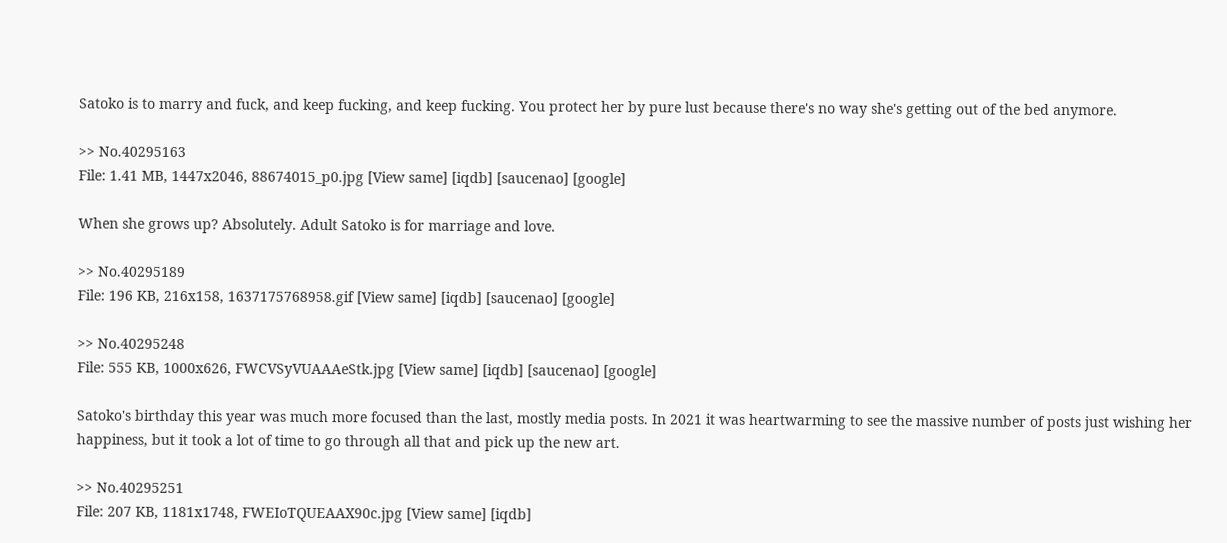Satoko is to marry and fuck, and keep fucking, and keep fucking. You protect her by pure lust because there's no way she's getting out of the bed anymore.

>> No.40295163
File: 1.41 MB, 1447x2046, 88674015_p0.jpg [View same] [iqdb] [saucenao] [google]

When she grows up? Absolutely. Adult Satoko is for marriage and love.

>> No.40295189
File: 196 KB, 216x158, 1637175768958.gif [View same] [iqdb] [saucenao] [google]

>> No.40295248
File: 555 KB, 1000x626, FWCVSyVUAAAeStk.jpg [View same] [iqdb] [saucenao] [google]

Satoko's birthday this year was much more focused than the last, mostly media posts. In 2021 it was heartwarming to see the massive number of posts just wishing her happiness, but it took a lot of time to go through all that and pick up the new art.

>> No.40295251
File: 207 KB, 1181x1748, FWEIoTQUEAAX90c.jpg [View same] [iqdb]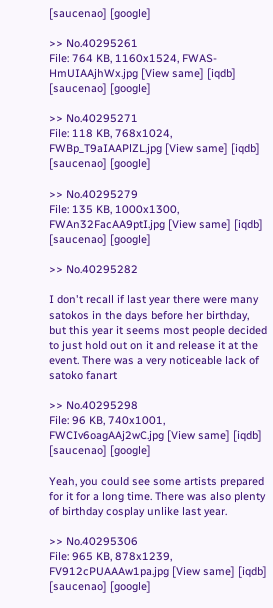[saucenao] [google]

>> No.40295261
File: 764 KB, 1160x1524, FWAS-HmUIAAjhWx.jpg [View same] [iqdb] [saucenao] [google]

>> No.40295271
File: 118 KB, 768x1024, FWBp_T9aIAAPlZL.jpg [View same] [iqdb] [saucenao] [google]

>> No.40295279
File: 135 KB, 1000x1300, FWAn32FacAA9ptI.jpg [View same] [iqdb] [saucenao] [google]

>> No.40295282

I don't recall if last year there were many satokos in the days before her birthday, but this year it seems most people decided to just hold out on it and release it at the event. There was a very noticeable lack of satoko fanart

>> No.40295298
File: 96 KB, 740x1001, FWCIv6oagAAj2wC.jpg [View same] [iqdb] [saucenao] [google]

Yeah, you could see some artists prepared for it for a long time. There was also plenty of birthday cosplay unlike last year.

>> No.40295306
File: 965 KB, 878x1239, FV912cPUAAAw1pa.jpg [View same] [iqdb] [saucenao] [google]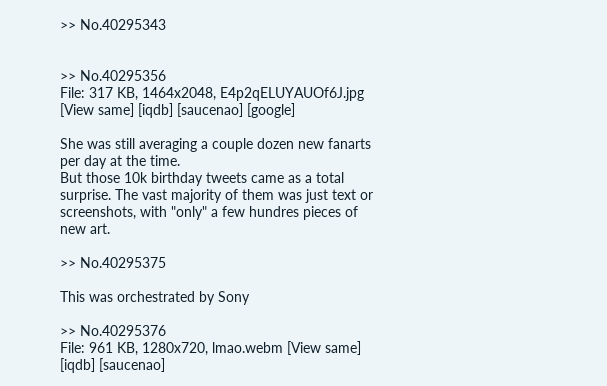>> No.40295343


>> No.40295356
File: 317 KB, 1464x2048, E4p2qELUYAUOf6J.jpg [View same] [iqdb] [saucenao] [google]

She was still averaging a couple dozen new fanarts per day at the time.
But those 10k birthday tweets came as a total surprise. The vast majority of them was just text or screenshots, with "only" a few hundres pieces of new art.

>> No.40295375

This was orchestrated by Sony

>> No.40295376
File: 961 KB, 1280x720, lmao.webm [View same] [iqdb] [saucenao]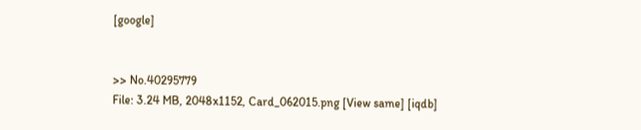[google]


>> No.40295779
File: 3.24 MB, 2048x1152, Card_062015.png [View same] [iqdb]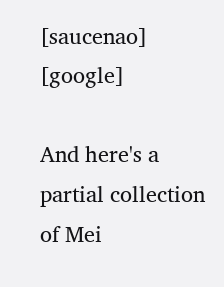[saucenao] [google]

And here's a partial collection of Mei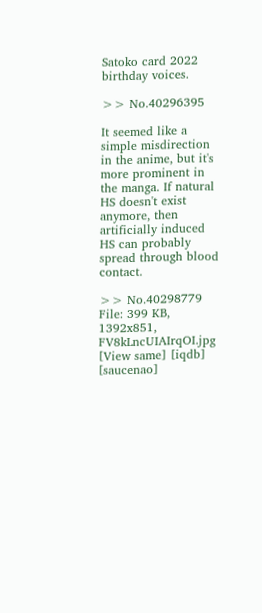Satoko card 2022 birthday voices.

>> No.40296395

It seemed like a simple misdirection in the anime, but it's more prominent in the manga. If natural HS doesn't exist anymore, then artificially induced HS can probably spread through blood contact.

>> No.40298779
File: 399 KB, 1392x851, FV8kLncUIAIrqOI.jpg [View same] [iqdb] [saucenao]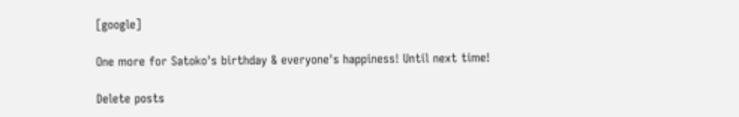[google]

One more for Satoko's birthday & everyone's happiness! Until next time!

Delete posts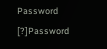Password [?]Password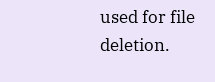used for file deletion.